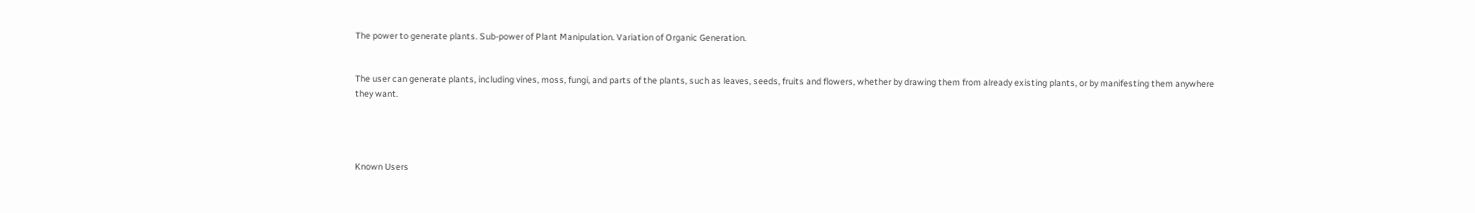The power to generate plants. Sub-power of Plant Manipulation. Variation of Organic Generation.


The user can generate plants, including vines, moss, fungi, and parts of the plants, such as leaves, seeds, fruits and flowers, whether by drawing them from already existing plants, or by manifesting them anywhere they want.




Known Users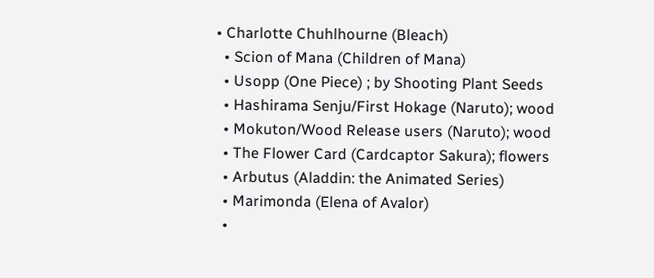• Charlotte Chuhlhourne (Bleach)
  • Scion of Mana (Children of Mana)
  • Usopp (One Piece) ; by Shooting Plant Seeds
  • Hashirama Senju/First Hokage (Naruto); wood
  • Mokuton/Wood Release users (Naruto); wood
  • The Flower Card (Cardcaptor Sakura); flowers
  • Arbutus (Aladdin: the Animated Series)
  • Marimonda (Elena of Avalor)
  •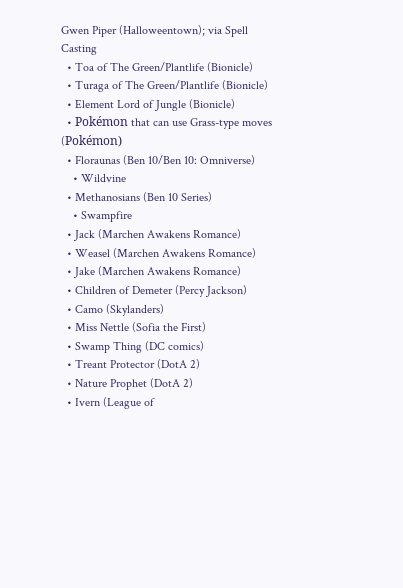Gwen Piper (Halloweentown); via Spell Casting
  • Toa of The Green/Plantlife (Bionicle)
  • Turaga of The Green/Plantlife (Bionicle)
  • Element Lord of Jungle (Bionicle)
  • Pokémon that can use Grass-type moves (Pokémon)
  • Floraunas (Ben 10/Ben 10: Omniverse)
    • Wildvine
  • Methanosians (Ben 10 Series)
    • Swampfire
  • Jack (Marchen Awakens Romance)
  • Weasel (Marchen Awakens Romance)
  • Jake (Marchen Awakens Romance)
  • Children of Demeter (Percy Jackson)
  • Camo (Skylanders)
  • Miss Nettle (Sofia the First)
  • Swamp Thing (DC comics)
  • Treant Protector (DotA 2)
  • Nature Prophet (DotA 2)
  • Ivern (League of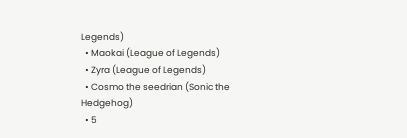Legends)
  • Maokai (League of Legends)
  • Zyra (League of Legends)
  • Cosmo the seedrian (Sonic the Hedgehog)
  • 5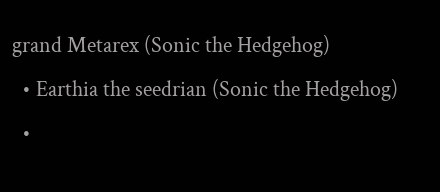grand Metarex (Sonic the Hedgehog)
  • Earthia the seedrian (Sonic the Hedgehog)
  •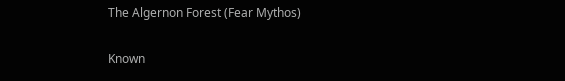The Algernon Forest (Fear Mythos)

Known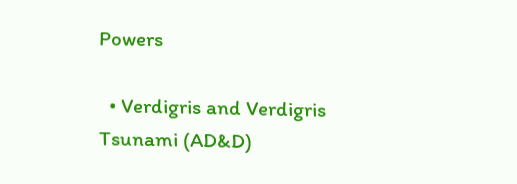Powers

  • Verdigris and Verdigris Tsunami (AD&D)